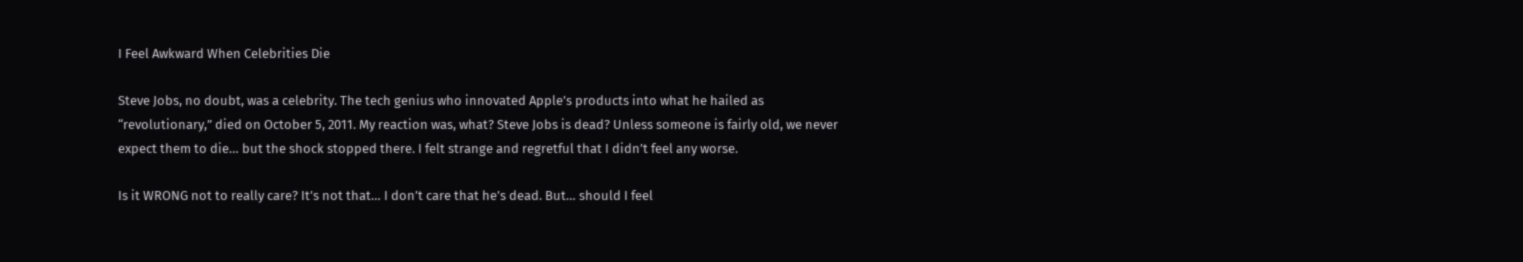I Feel Awkward When Celebrities Die

Steve Jobs, no doubt, was a celebrity. The tech genius who innovated Apple’s products into what he hailed as “revolutionary,” died on October 5, 2011. My reaction was, what? Steve Jobs is dead? Unless someone is fairly old, we never expect them to die… but the shock stopped there. I felt strange and regretful that I didn’t feel any worse.

Is it WRONG not to really care? It’s not that… I don’t care that he’s dead. But… should I feel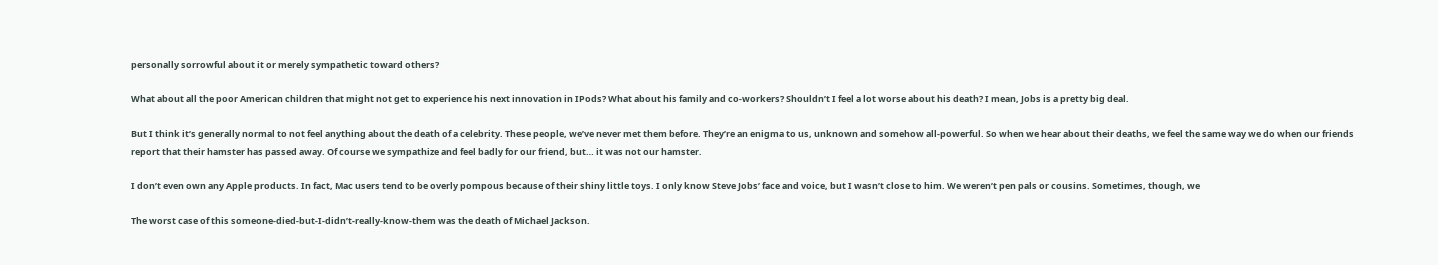personally sorrowful about it or merely sympathetic toward others?

What about all the poor American children that might not get to experience his next innovation in IPods? What about his family and co-workers? Shouldn’t I feel a lot worse about his death? I mean, Jobs is a pretty big deal.

But I think it’s generally normal to not feel anything about the death of a celebrity. These people, we’ve never met them before. They’re an enigma to us, unknown and somehow all-powerful. So when we hear about their deaths, we feel the same way we do when our friends report that their hamster has passed away. Of course we sympathize and feel badly for our friend, but… it was not our hamster.

I don’t even own any Apple products. In fact, Mac users tend to be overly pompous because of their shiny little toys. I only know Steve Jobs’ face and voice, but I wasn’t close to him. We weren’t pen pals or cousins. Sometimes, though, we

The worst case of this someone-died-but-I-didn’t-really-know-them was the death of Michael Jackson.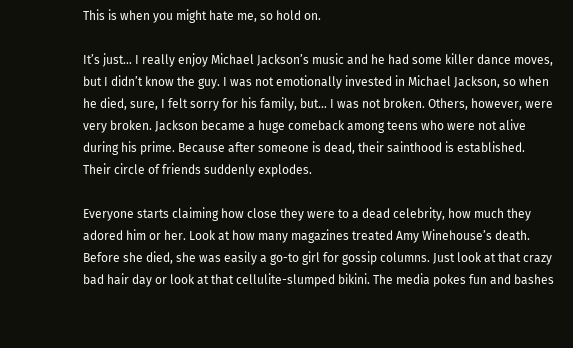This is when you might hate me, so hold on.

It’s just… I really enjoy Michael Jackson’s music and he had some killer dance moves, but I didn’t know the guy. I was not emotionally invested in Michael Jackson, so when he died, sure, I felt sorry for his family, but… I was not broken. Others, however, were very broken. Jackson became a huge comeback among teens who were not alive during his prime. Because after someone is dead, their sainthood is established. Their circle of friends suddenly explodes.

Everyone starts claiming how close they were to a dead celebrity, how much they adored him or her. Look at how many magazines treated Amy Winehouse’s death. Before she died, she was easily a go-to girl for gossip columns. Just look at that crazy bad hair day or look at that cellulite-slumped bikini. The media pokes fun and bashes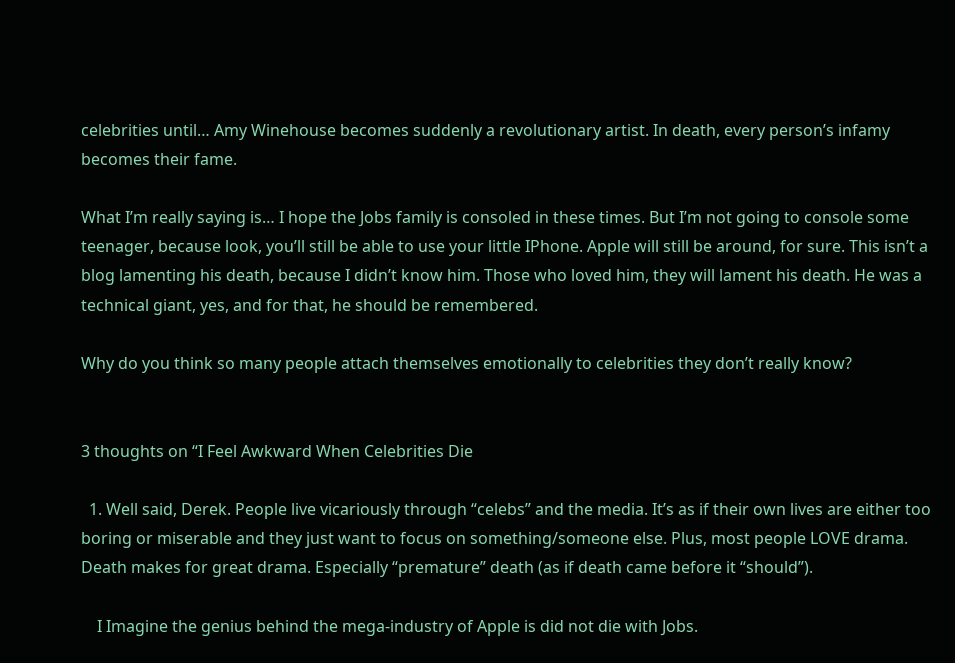celebrities until… Amy Winehouse becomes suddenly a revolutionary artist. In death, every person’s infamy becomes their fame.

What I’m really saying is… I hope the Jobs family is consoled in these times. But I’m not going to console some teenager, because look, you’ll still be able to use your little IPhone. Apple will still be around, for sure. This isn’t a blog lamenting his death, because I didn’t know him. Those who loved him, they will lament his death. He was a technical giant, yes, and for that, he should be remembered.

Why do you think so many people attach themselves emotionally to celebrities they don’t really know?


3 thoughts on “I Feel Awkward When Celebrities Die

  1. Well said, Derek. People live vicariously through “celebs” and the media. It’s as if their own lives are either too boring or miserable and they just want to focus on something/someone else. Plus, most people LOVE drama. Death makes for great drama. Especially “premature” death (as if death came before it “should”).

    I Imagine the genius behind the mega-industry of Apple is did not die with Jobs.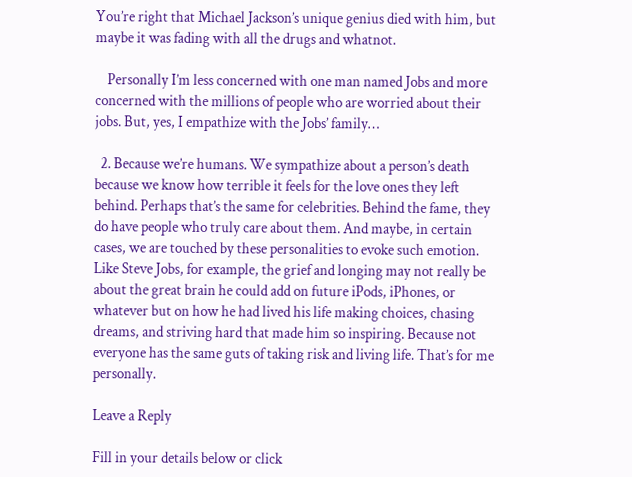You’re right that Michael Jackson’s unique genius died with him, but maybe it was fading with all the drugs and whatnot.

    Personally I’m less concerned with one man named Jobs and more concerned with the millions of people who are worried about their jobs. But, yes, I empathize with the Jobs’ family…

  2. Because we’re humans. We sympathize about a person’s death because we know how terrible it feels for the love ones they left behind. Perhaps that’s the same for celebrities. Behind the fame, they do have people who truly care about them. And maybe, in certain cases, we are touched by these personalities to evoke such emotion. Like Steve Jobs, for example, the grief and longing may not really be about the great brain he could add on future iPods, iPhones, or whatever but on how he had lived his life making choices, chasing dreams, and striving hard that made him so inspiring. Because not everyone has the same guts of taking risk and living life. That’s for me personally.

Leave a Reply

Fill in your details below or click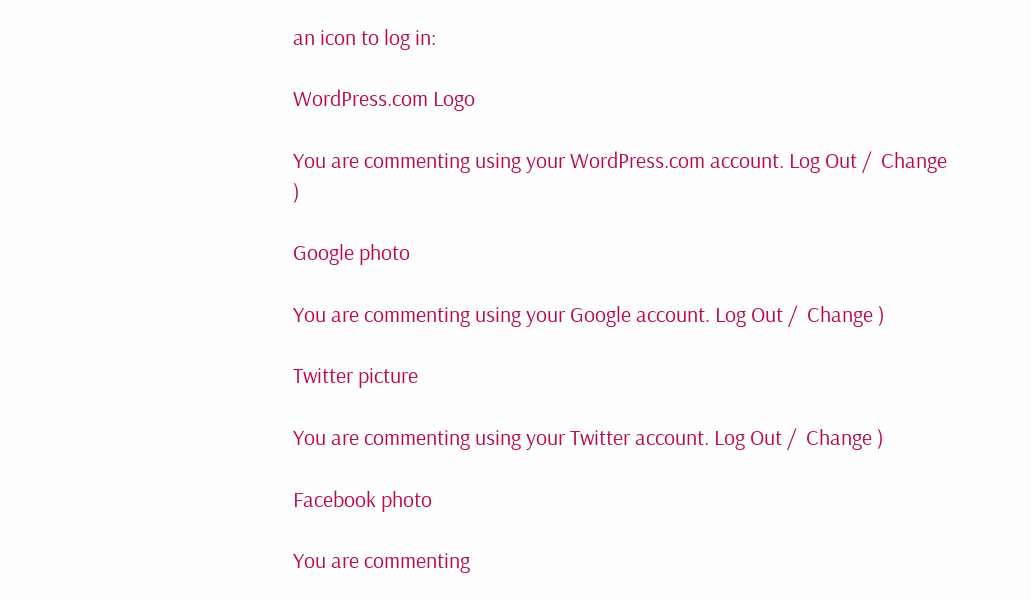an icon to log in:

WordPress.com Logo

You are commenting using your WordPress.com account. Log Out /  Change )

Google photo

You are commenting using your Google account. Log Out /  Change )

Twitter picture

You are commenting using your Twitter account. Log Out /  Change )

Facebook photo

You are commenting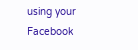using your Facebook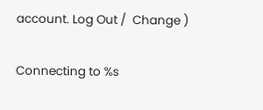account. Log Out /  Change )

Connecting to %s